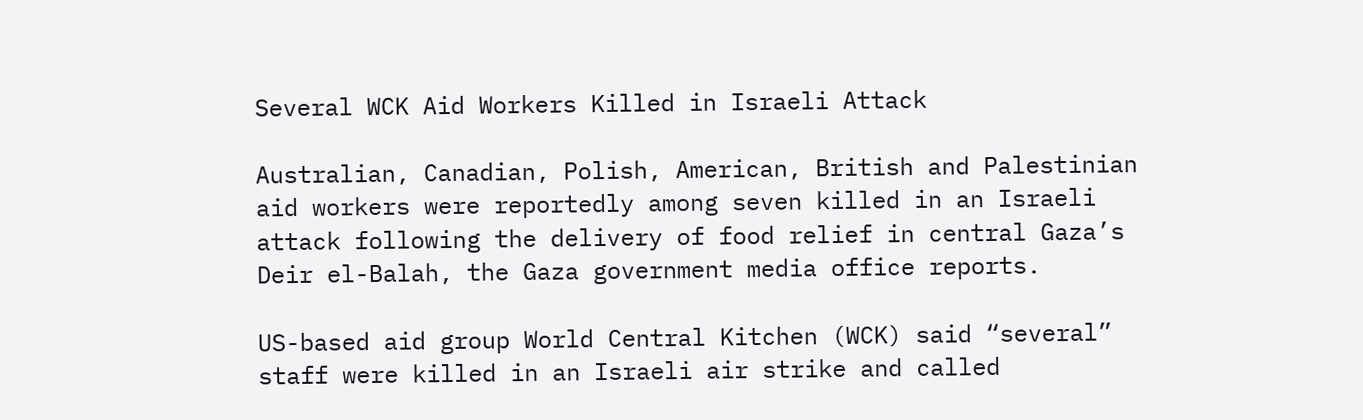Several WCK Aid Workers Killed in Israeli Attack

Australian, Canadian, Polish, American, British and Palestinian aid workers were reportedly among seven killed in an Israeli attack following the delivery of food relief in central Gaza’s Deir el-Balah, the Gaza government media office reports.

US-based aid group World Central Kitchen (WCK) said “several” staff were killed in an Israeli air strike and called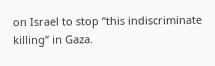on Israel to stop “this indiscriminate killing” in Gaza.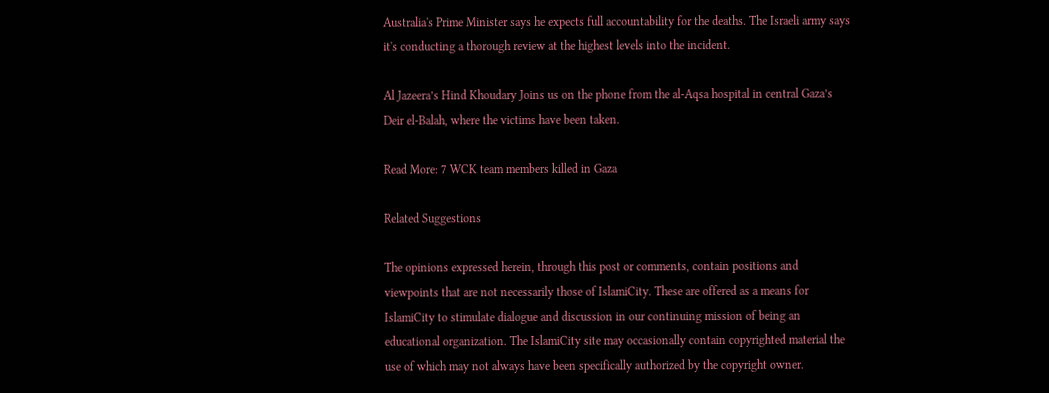Australia's Prime Minister says he expects full accountability for the deaths. The Israeli army says it's conducting a thorough review at the highest levels into the incident.

Al Jazeera’s Hind Khoudary Joins us on the phone from the al-Aqsa hospital in central Gaza’s Deir el-Balah, where the victims have been taken.

Read More: 7 WCK team members killed in Gaza

Related Suggestions

The opinions expressed herein, through this post or comments, contain positions and viewpoints that are not necessarily those of IslamiCity. These are offered as a means for IslamiCity to stimulate dialogue and discussion in our continuing mission of being an educational organization. The IslamiCity site may occasionally contain copyrighted material the use of which may not always have been specifically authorized by the copyright owner.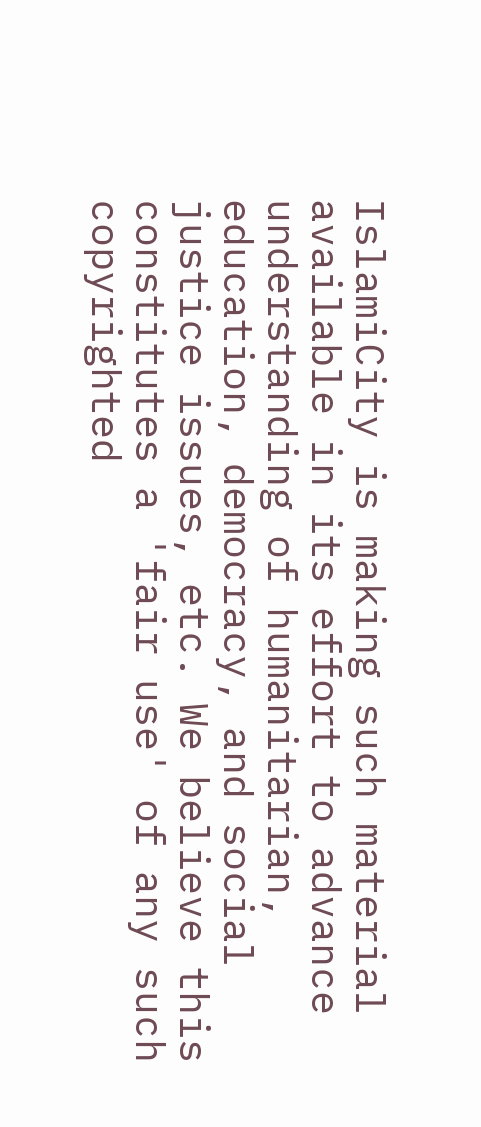IslamiCity is making such material available in its effort to advance understanding of humanitarian, education, democracy, and social justice issues, etc. We believe this constitutes a 'fair use' of any such copyrighted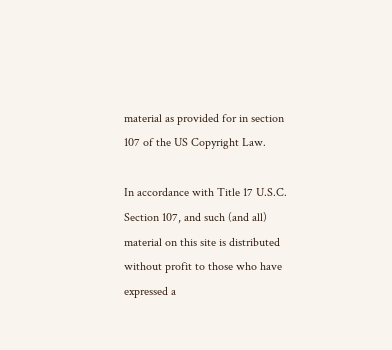material as provided for in section 107 of the US Copyright Law.

In accordance with Title 17 U.S.C. Section 107, and such (and all) material on this site is distributed without profit to those who have expressed a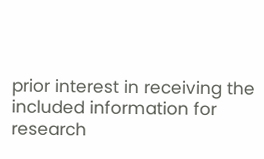prior interest in receiving the included information for research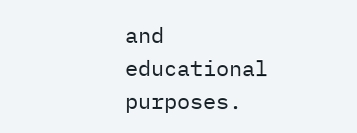and educational purposes.